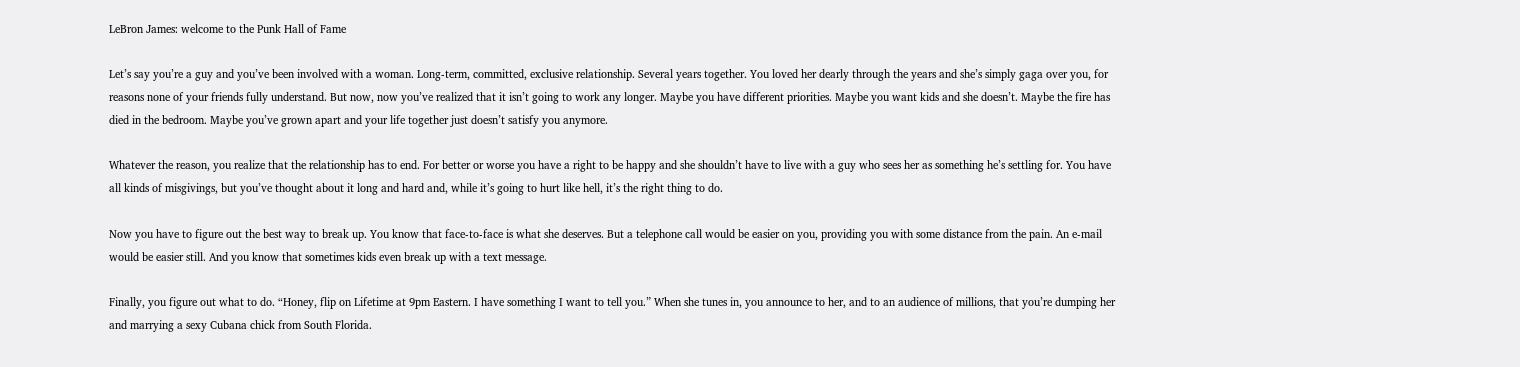LeBron James: welcome to the Punk Hall of Fame

Let’s say you’re a guy and you’ve been involved with a woman. Long-term, committed, exclusive relationship. Several years together. You loved her dearly through the years and she’s simply gaga over you, for reasons none of your friends fully understand. But now, now you’ve realized that it isn’t going to work any longer. Maybe you have different priorities. Maybe you want kids and she doesn’t. Maybe the fire has died in the bedroom. Maybe you’ve grown apart and your life together just doesn’t satisfy you anymore.

Whatever the reason, you realize that the relationship has to end. For better or worse you have a right to be happy and she shouldn’t have to live with a guy who sees her as something he’s settling for. You have all kinds of misgivings, but you’ve thought about it long and hard and, while it’s going to hurt like hell, it’s the right thing to do.

Now you have to figure out the best way to break up. You know that face-to-face is what she deserves. But a telephone call would be easier on you, providing you with some distance from the pain. An e-mail would be easier still. And you know that sometimes kids even break up with a text message.

Finally, you figure out what to do. “Honey, flip on Lifetime at 9pm Eastern. I have something I want to tell you.” When she tunes in, you announce to her, and to an audience of millions, that you’re dumping her and marrying a sexy Cubana chick from South Florida.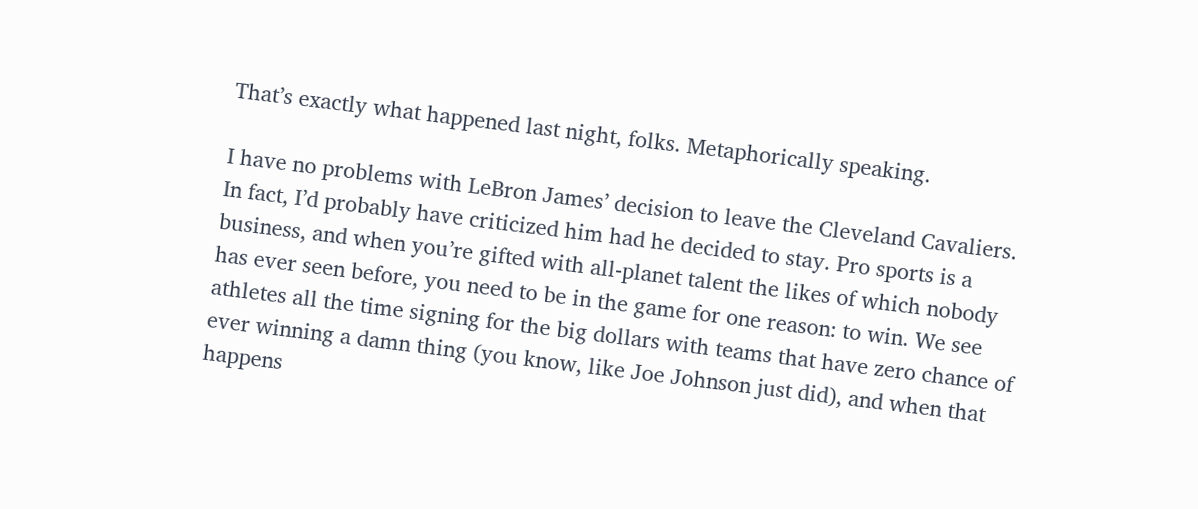That’s exactly what happened last night, folks. Metaphorically speaking.

I have no problems with LeBron James’ decision to leave the Cleveland Cavaliers. In fact, I’d probably have criticized him had he decided to stay. Pro sports is a business, and when you’re gifted with all-planet talent the likes of which nobody has ever seen before, you need to be in the game for one reason: to win. We see athletes all the time signing for the big dollars with teams that have zero chance of ever winning a damn thing (you know, like Joe Johnson just did), and when that happens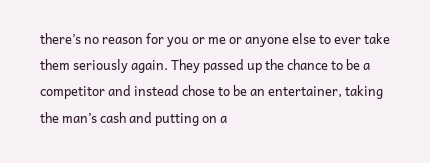there’s no reason for you or me or anyone else to ever take them seriously again. They passed up the chance to be a competitor and instead chose to be an entertainer, taking the man’s cash and putting on a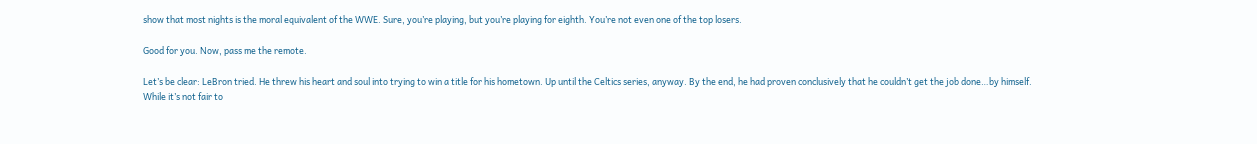show that most nights is the moral equivalent of the WWE. Sure, you’re playing, but you’re playing for eighth. You’re not even one of the top losers.

Good for you. Now, pass me the remote.

Let’s be clear: LeBron tried. He threw his heart and soul into trying to win a title for his hometown. Up until the Celtics series, anyway. By the end, he had proven conclusively that he couldn’t get the job done…by himself. While it’s not fair to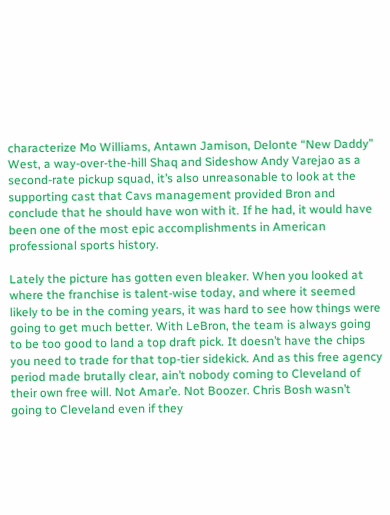characterize Mo Williams, Antawn Jamison, Delonte “New Daddy” West, a way-over-the-hill Shaq and Sideshow Andy Varejao as a second-rate pickup squad, it’s also unreasonable to look at the supporting cast that Cavs management provided Bron and conclude that he should have won with it. If he had, it would have been one of the most epic accomplishments in American professional sports history.

Lately the picture has gotten even bleaker. When you looked at where the franchise is talent-wise today, and where it seemed likely to be in the coming years, it was hard to see how things were going to get much better. With LeBron, the team is always going to be too good to land a top draft pick. It doesn’t have the chips you need to trade for that top-tier sidekick. And as this free agency period made brutally clear, ain’t nobody coming to Cleveland of their own free will. Not Amar’e. Not Boozer. Chris Bosh wasn’t going to Cleveland even if they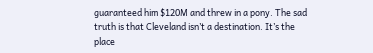guaranteed him $120M and threw in a pony. The sad truth is that Cleveland isn’t a destination. It’s the place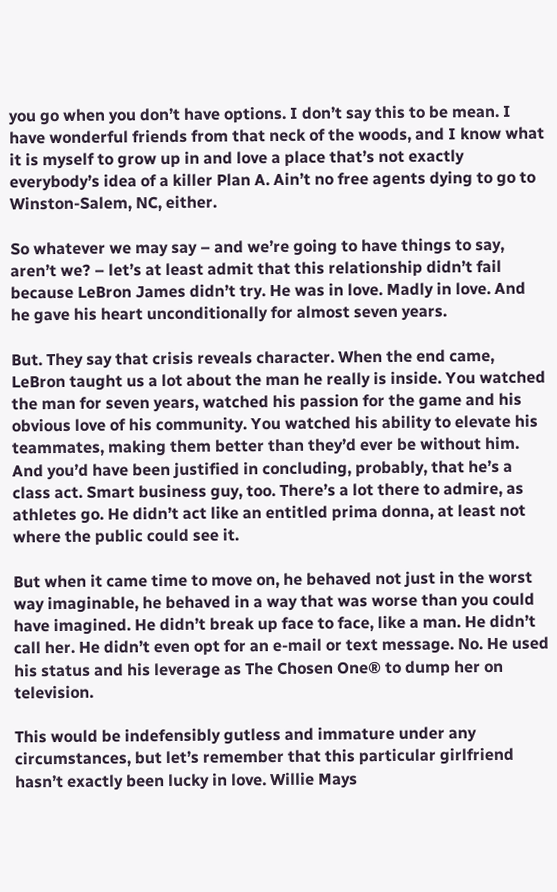you go when you don’t have options. I don’t say this to be mean. I have wonderful friends from that neck of the woods, and I know what it is myself to grow up in and love a place that’s not exactly everybody’s idea of a killer Plan A. Ain’t no free agents dying to go to Winston-Salem, NC, either.

So whatever we may say – and we’re going to have things to say, aren’t we? – let’s at least admit that this relationship didn’t fail because LeBron James didn’t try. He was in love. Madly in love. And he gave his heart unconditionally for almost seven years.

But. They say that crisis reveals character. When the end came, LeBron taught us a lot about the man he really is inside. You watched the man for seven years, watched his passion for the game and his obvious love of his community. You watched his ability to elevate his teammates, making them better than they’d ever be without him. And you’d have been justified in concluding, probably, that he’s a class act. Smart business guy, too. There’s a lot there to admire, as athletes go. He didn’t act like an entitled prima donna, at least not where the public could see it.

But when it came time to move on, he behaved not just in the worst way imaginable, he behaved in a way that was worse than you could have imagined. He didn’t break up face to face, like a man. He didn’t call her. He didn’t even opt for an e-mail or text message. No. He used his status and his leverage as The Chosen One® to dump her on television.

This would be indefensibly gutless and immature under any circumstances, but let’s remember that this particular girlfriend hasn’t exactly been lucky in love. Willie Mays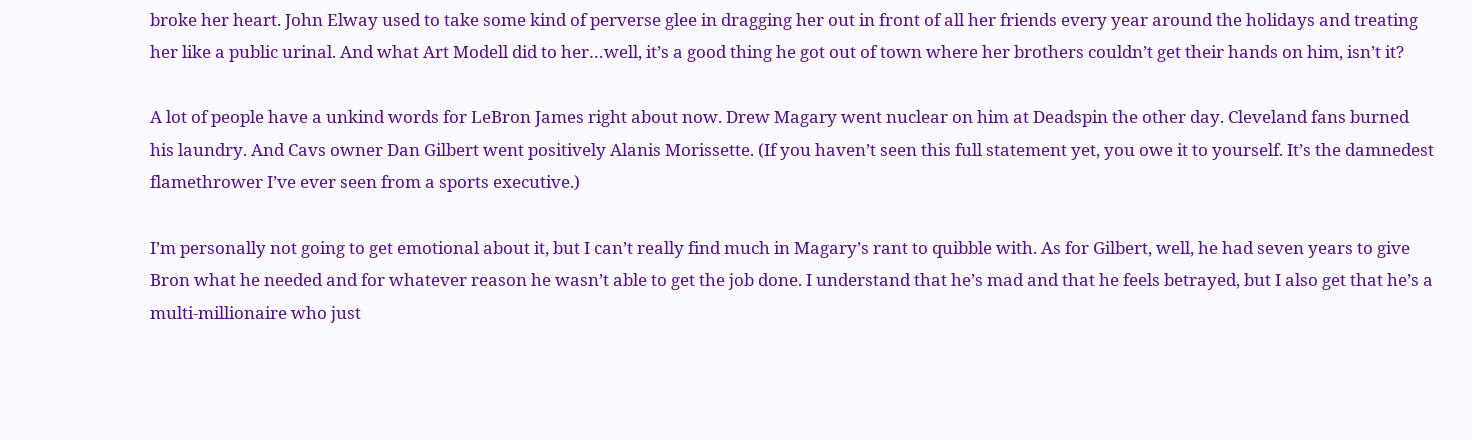broke her heart. John Elway used to take some kind of perverse glee in dragging her out in front of all her friends every year around the holidays and treating her like a public urinal. And what Art Modell did to her…well, it’s a good thing he got out of town where her brothers couldn’t get their hands on him, isn’t it?

A lot of people have a unkind words for LeBron James right about now. Drew Magary went nuclear on him at Deadspin the other day. Cleveland fans burned his laundry. And Cavs owner Dan Gilbert went positively Alanis Morissette. (If you haven’t seen this full statement yet, you owe it to yourself. It’s the damnedest flamethrower I’ve ever seen from a sports executive.)

I’m personally not going to get emotional about it, but I can’t really find much in Magary’s rant to quibble with. As for Gilbert, well, he had seven years to give Bron what he needed and for whatever reason he wasn’t able to get the job done. I understand that he’s mad and that he feels betrayed, but I also get that he’s a multi-millionaire who just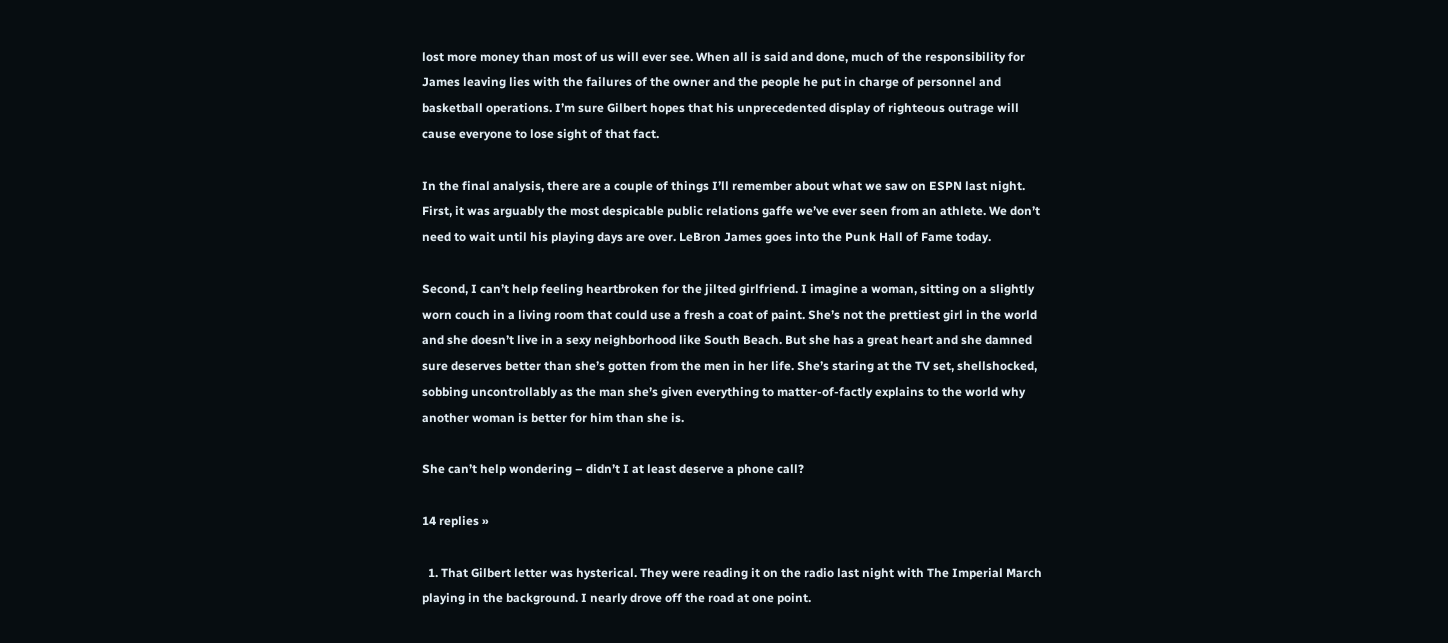lost more money than most of us will ever see. When all is said and done, much of the responsibility for James leaving lies with the failures of the owner and the people he put in charge of personnel and basketball operations. I’m sure Gilbert hopes that his unprecedented display of righteous outrage will cause everyone to lose sight of that fact.

In the final analysis, there are a couple of things I’ll remember about what we saw on ESPN last night. First, it was arguably the most despicable public relations gaffe we’ve ever seen from an athlete. We don’t need to wait until his playing days are over. LeBron James goes into the Punk Hall of Fame today.

Second, I can’t help feeling heartbroken for the jilted girlfriend. I imagine a woman, sitting on a slightly worn couch in a living room that could use a fresh a coat of paint. She’s not the prettiest girl in the world and she doesn’t live in a sexy neighborhood like South Beach. But she has a great heart and she damned sure deserves better than she’s gotten from the men in her life. She’s staring at the TV set, shellshocked, sobbing uncontrollably as the man she’s given everything to matter-of-factly explains to the world why another woman is better for him than she is.

She can’t help wondering – didn’t I at least deserve a phone call?

14 replies »

  1. That Gilbert letter was hysterical. They were reading it on the radio last night with The Imperial March playing in the background. I nearly drove off the road at one point.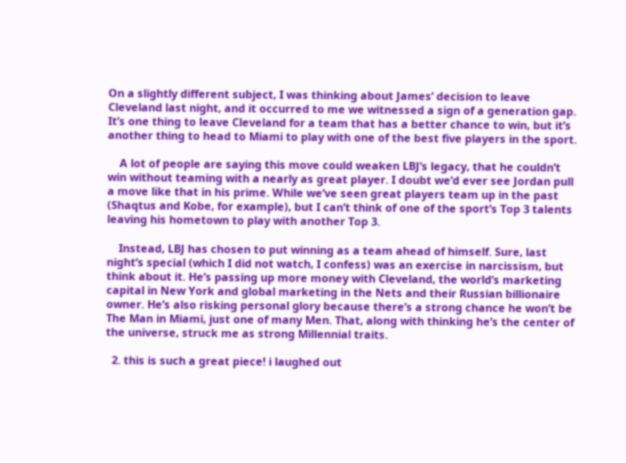On a slightly different subject, I was thinking about James’ decision to leave Cleveland last night, and it occurred to me we witnessed a sign of a generation gap. It’s one thing to leave Cleveland for a team that has a better chance to win, but it’s another thing to head to Miami to play with one of the best five players in the sport.

    A lot of people are saying this move could weaken LBJ’s legacy, that he couldn’t win without teaming with a nearly as great player. I doubt we’d ever see Jordan pull a move like that in his prime. While we’ve seen great players team up in the past (Shaqtus and Kobe, for example), but I can’t think of one of the sport’s Top 3 talents leaving his hometown to play with another Top 3.

    Instead, LBJ has chosen to put winning as a team ahead of himself. Sure, last night’s special (which I did not watch, I confess) was an exercise in narcissism, but think about it. He’s passing up more money with Cleveland, the world’s marketing capital in New York and global marketing in the Nets and their Russian billionaire owner. He’s also risking personal glory because there’s a strong chance he won’t be The Man in Miami, just one of many Men. That, along with thinking he’s the center of the universe, struck me as strong Millennial traits.

  2. this is such a great piece! i laughed out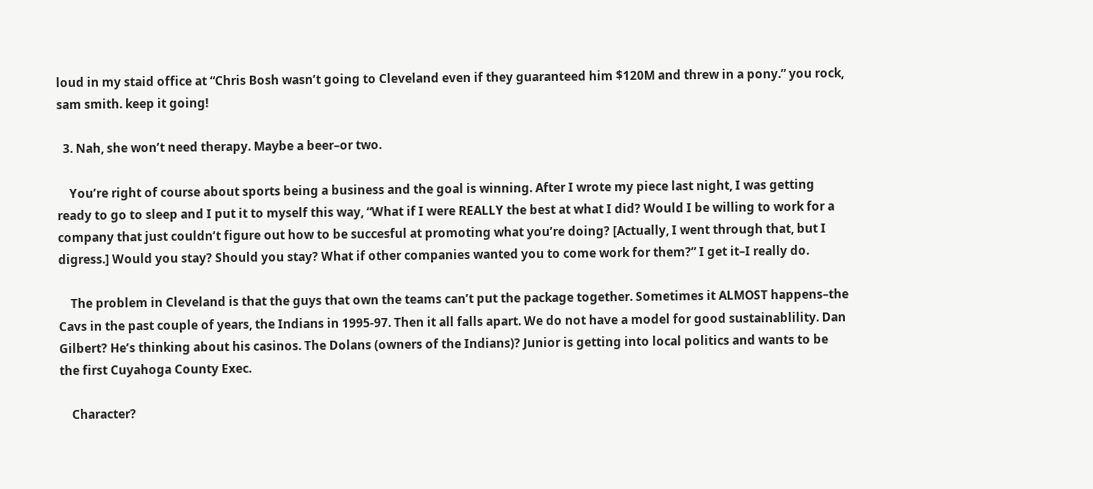loud in my staid office at “Chris Bosh wasn’t going to Cleveland even if they guaranteed him $120M and threw in a pony.” you rock, sam smith. keep it going!

  3. Nah, she won’t need therapy. Maybe a beer–or two.

    You’re right of course about sports being a business and the goal is winning. After I wrote my piece last night, I was getting ready to go to sleep and I put it to myself this way, “What if I were REALLY the best at what I did? Would I be willing to work for a company that just couldn’t figure out how to be succesful at promoting what you’re doing? [Actually, I went through that, but I digress.] Would you stay? Should you stay? What if other companies wanted you to come work for them?” I get it–I really do.

    The problem in Cleveland is that the guys that own the teams can’t put the package together. Sometimes it ALMOST happens–the Cavs in the past couple of years, the Indians in 1995-97. Then it all falls apart. We do not have a model for good sustainablility. Dan Gilbert? He’s thinking about his casinos. The Dolans (owners of the Indians)? Junior is getting into local politics and wants to be the first Cuyahoga County Exec.

    Character?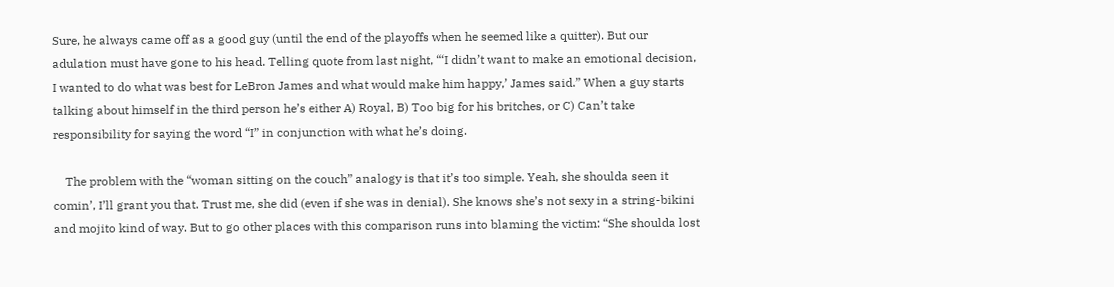Sure, he always came off as a good guy (until the end of the playoffs when he seemed like a quitter). But our adulation must have gone to his head. Telling quote from last night, “‘I didn’t want to make an emotional decision, I wanted to do what was best for LeBron James and what would make him happy,’ James said.” When a guy starts talking about himself in the third person he’s either A) Royal, B) Too big for his britches, or C) Can’t take responsibility for saying the word “I” in conjunction with what he’s doing.

    The problem with the “woman sitting on the couch” analogy is that it’s too simple. Yeah, she shoulda seen it comin’, I’ll grant you that. Trust me, she did (even if she was in denial). She knows she’s not sexy in a string-bikini and mojito kind of way. But to go other places with this comparison runs into blaming the victim: “She shoulda lost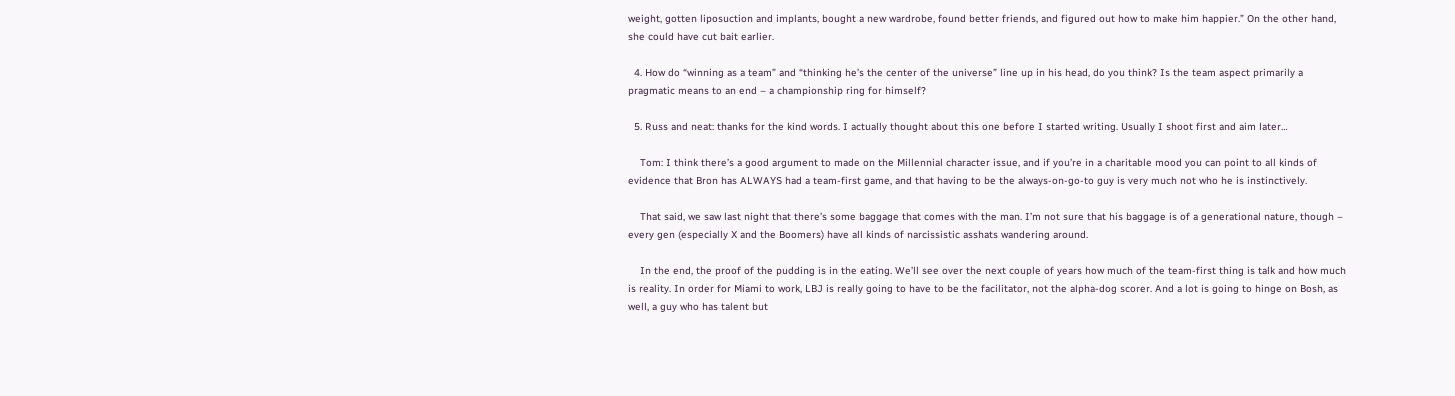weight, gotten liposuction and implants, bought a new wardrobe, found better friends, and figured out how to make him happier.” On the other hand, she could have cut bait earlier.

  4. How do “winning as a team” and “thinking he’s the center of the universe” line up in his head, do you think? Is the team aspect primarily a pragmatic means to an end – a championship ring for himself?

  5. Russ and neat: thanks for the kind words. I actually thought about this one before I started writing. Usually I shoot first and aim later…

    Tom: I think there’s a good argument to made on the Millennial character issue, and if you’re in a charitable mood you can point to all kinds of evidence that Bron has ALWAYS had a team-first game, and that having to be the always-on-go-to guy is very much not who he is instinctively.

    That said, we saw last night that there’s some baggage that comes with the man. I’m not sure that his baggage is of a generational nature, though – every gen (especially X and the Boomers) have all kinds of narcissistic asshats wandering around.

    In the end, the proof of the pudding is in the eating. We’ll see over the next couple of years how much of the team-first thing is talk and how much is reality. In order for Miami to work, LBJ is really going to have to be the facilitator, not the alpha-dog scorer. And a lot is going to hinge on Bosh, as well, a guy who has talent but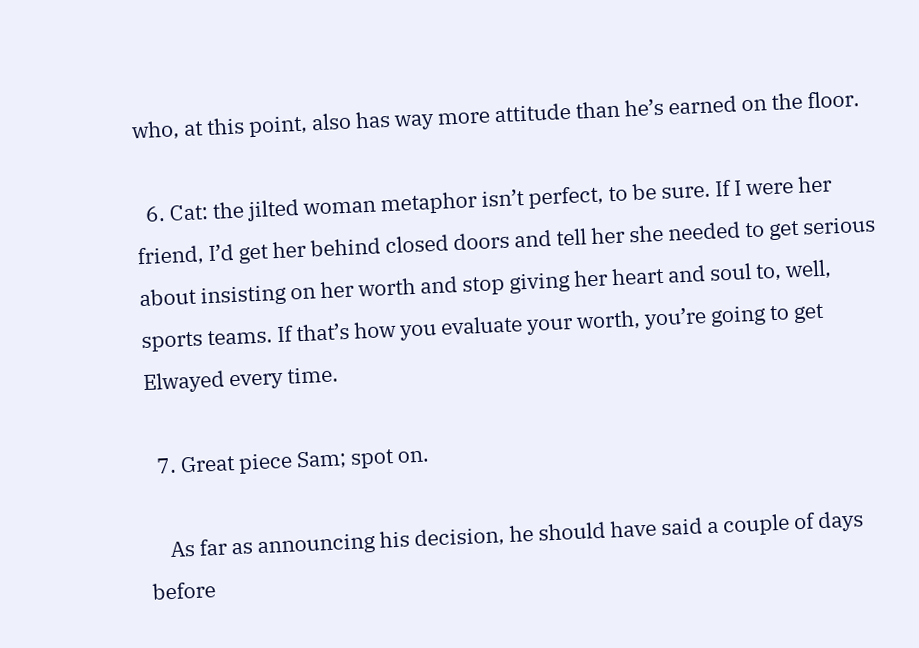who, at this point, also has way more attitude than he’s earned on the floor.

  6. Cat: the jilted woman metaphor isn’t perfect, to be sure. If I were her friend, I’d get her behind closed doors and tell her she needed to get serious about insisting on her worth and stop giving her heart and soul to, well, sports teams. If that’s how you evaluate your worth, you’re going to get Elwayed every time.

  7. Great piece Sam; spot on.

    As far as announcing his decision, he should have said a couple of days before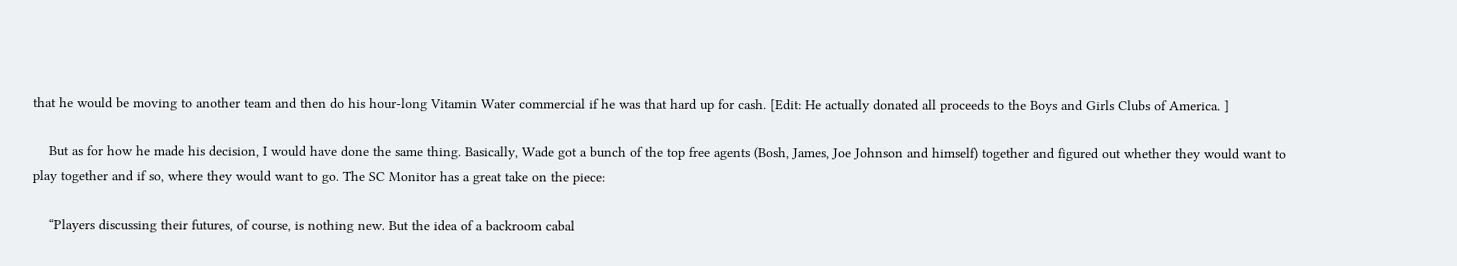that he would be moving to another team and then do his hour-long Vitamin Water commercial if he was that hard up for cash. [Edit: He actually donated all proceeds to the Boys and Girls Clubs of America. ]

    But as for how he made his decision, I would have done the same thing. Basically, Wade got a bunch of the top free agents (Bosh, James, Joe Johnson and himself) together and figured out whether they would want to play together and if so, where they would want to go. The SC Monitor has a great take on the piece:

    “Players discussing their futures, of course, is nothing new. But the idea of a backroom cabal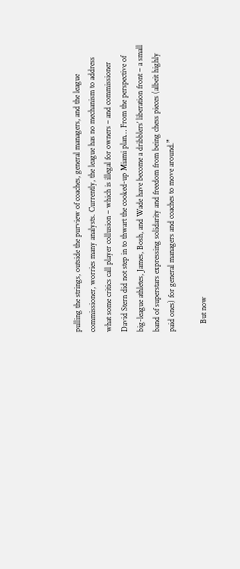pulling the strings, outside the purview of coaches, general managers, and the league commissioner, worries many analysts. Currently, the league has no mechanism to address what some critics call player collusion – which is illegal for owners – and commissioner David Stern did not step in to thwart the cooked-up Miami plan… From the perspective of big-league athletes, James, Bosh, and Wade have become a dribblers’ liberation front – a small band of superstars expressing solidarity and freedom from being chess pieces (albeit highly paid ones) for general managers and coaches to move around.”

    But now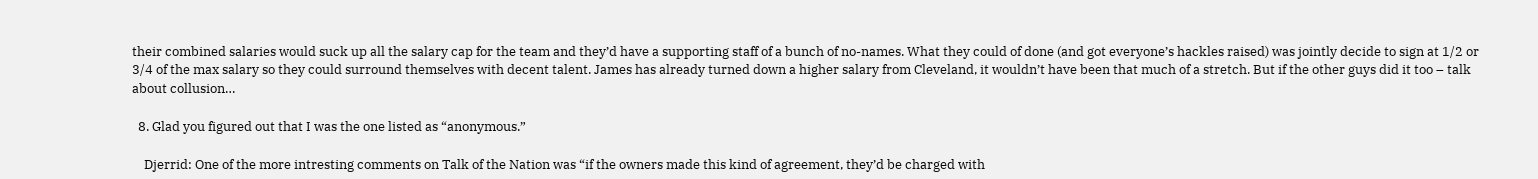their combined salaries would suck up all the salary cap for the team and they’d have a supporting staff of a bunch of no-names. What they could of done (and got everyone’s hackles raised) was jointly decide to sign at 1/2 or 3/4 of the max salary so they could surround themselves with decent talent. James has already turned down a higher salary from Cleveland, it wouldn’t have been that much of a stretch. But if the other guys did it too – talk about collusion…

  8. Glad you figured out that I was the one listed as “anonymous.”

    Djerrid: One of the more intresting comments on Talk of the Nation was “if the owners made this kind of agreement, they’d be charged with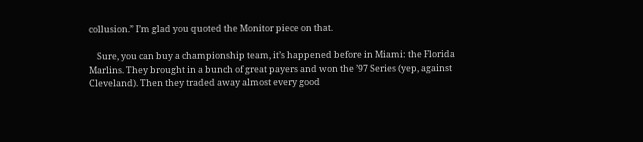collusion.” I’m glad you quoted the Monitor piece on that.

    Sure, you can buy a championship team, it’s happened before in Miami: the Florida Marlins. They brought in a bunch of great payers and won the ’97 Series (yep, against Cleveland). Then they traded away almost every good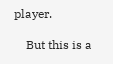player.

    But this is a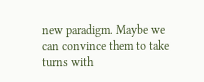new paradigm. Maybe we can convince them to take turns with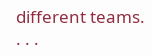different teams. . . .